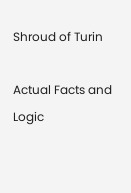Shroud of Turin

Actual Facts and Logic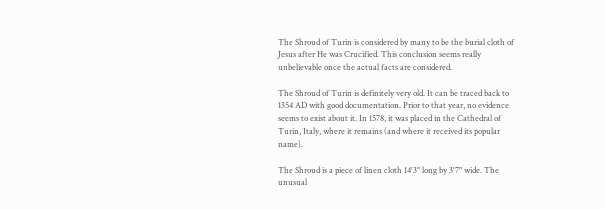The Shroud of Turin is considered by many to be the burial cloth of Jesus after He was Crucified. This conclusion seems really unbelievable once the actual facts are considered.

The Shroud of Turin is definitely very old. It can be traced back to 1354 AD with good documentation. Prior to that year, no evidence seems to exist about it. In 1578, it was placed in the Cathedral of Turin, Italy, where it remains (and where it received its popular name).

The Shroud is a piece of linen cloth 14'3" long by 3'7" wide. The unusual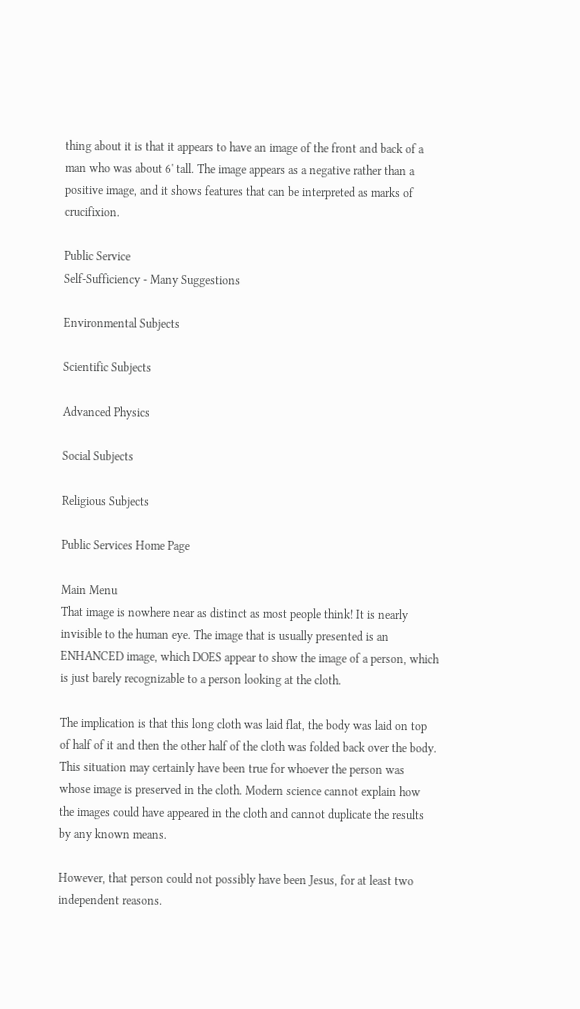thing about it is that it appears to have an image of the front and back of a man who was about 6' tall. The image appears as a negative rather than a positive image, and it shows features that can be interpreted as marks of crucifixion.

Public Service
Self-Sufficiency - Many Suggestions

Environmental Subjects

Scientific Subjects

Advanced Physics

Social Subjects

Religious Subjects

Public Services Home Page

Main Menu
That image is nowhere near as distinct as most people think! It is nearly invisible to the human eye. The image that is usually presented is an ENHANCED image, which DOES appear to show the image of a person, which is just barely recognizable to a person looking at the cloth.

The implication is that this long cloth was laid flat, the body was laid on top of half of it and then the other half of the cloth was folded back over the body. This situation may certainly have been true for whoever the person was whose image is preserved in the cloth. Modern science cannot explain how the images could have appeared in the cloth and cannot duplicate the results by any known means.

However, that person could not possibly have been Jesus, for at least two independent reasons.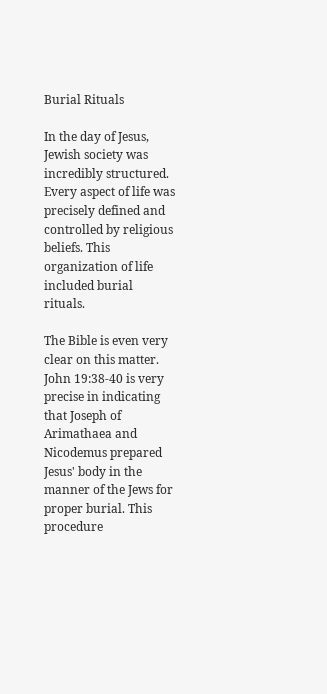Burial Rituals

In the day of Jesus, Jewish society was incredibly structured. Every aspect of life was precisely defined and controlled by religious beliefs. This organization of life included burial rituals.

The Bible is even very clear on this matter. John 19:38-40 is very precise in indicating that Joseph of Arimathaea and Nicodemus prepared Jesus' body in the manner of the Jews for proper burial. This procedure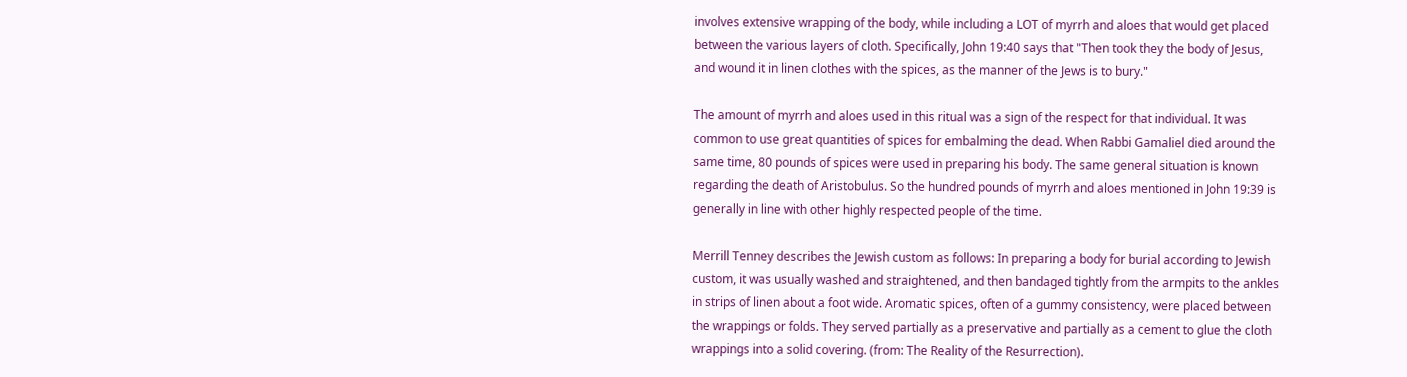involves extensive wrapping of the body, while including a LOT of myrrh and aloes that would get placed between the various layers of cloth. Specifically, John 19:40 says that "Then took they the body of Jesus, and wound it in linen clothes with the spices, as the manner of the Jews is to bury."

The amount of myrrh and aloes used in this ritual was a sign of the respect for that individual. It was common to use great quantities of spices for embalming the dead. When Rabbi Gamaliel died around the same time, 80 pounds of spices were used in preparing his body. The same general situation is known regarding the death of Aristobulus. So the hundred pounds of myrrh and aloes mentioned in John 19:39 is generally in line with other highly respected people of the time.

Merrill Tenney describes the Jewish custom as follows: In preparing a body for burial according to Jewish custom, it was usually washed and straightened, and then bandaged tightly from the armpits to the ankles in strips of linen about a foot wide. Aromatic spices, often of a gummy consistency, were placed between the wrappings or folds. They served partially as a preservative and partially as a cement to glue the cloth wrappings into a solid covering. (from: The Reality of the Resurrection).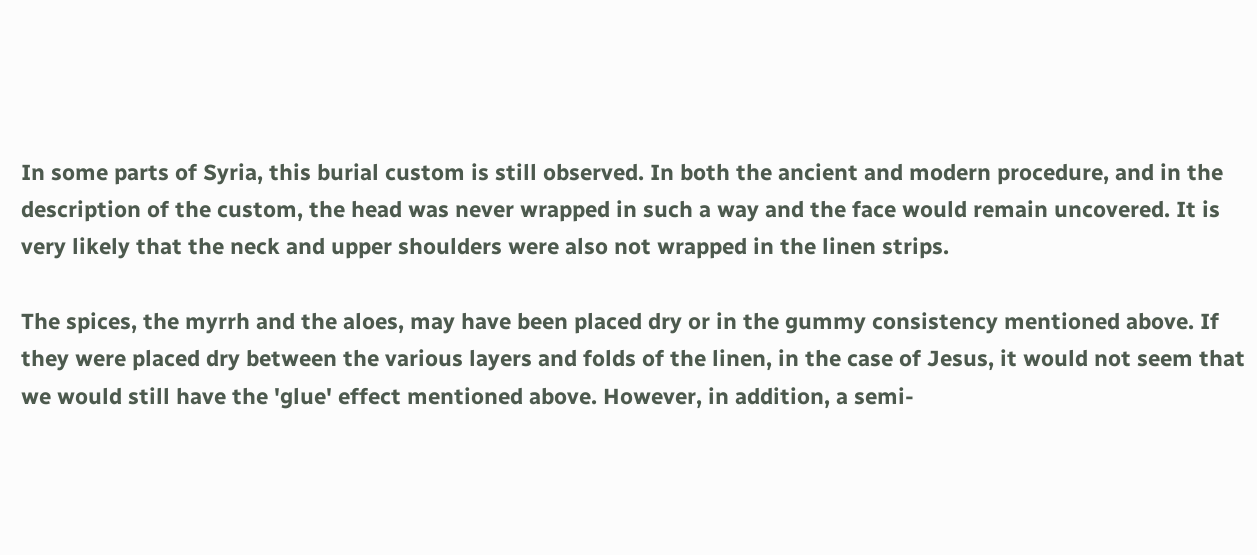In some parts of Syria, this burial custom is still observed. In both the ancient and modern procedure, and in the description of the custom, the head was never wrapped in such a way and the face would remain uncovered. It is very likely that the neck and upper shoulders were also not wrapped in the linen strips.

The spices, the myrrh and the aloes, may have been placed dry or in the gummy consistency mentioned above. If they were placed dry between the various layers and folds of the linen, in the case of Jesus, it would not seem that we would still have the 'glue' effect mentioned above. However, in addition, a semi-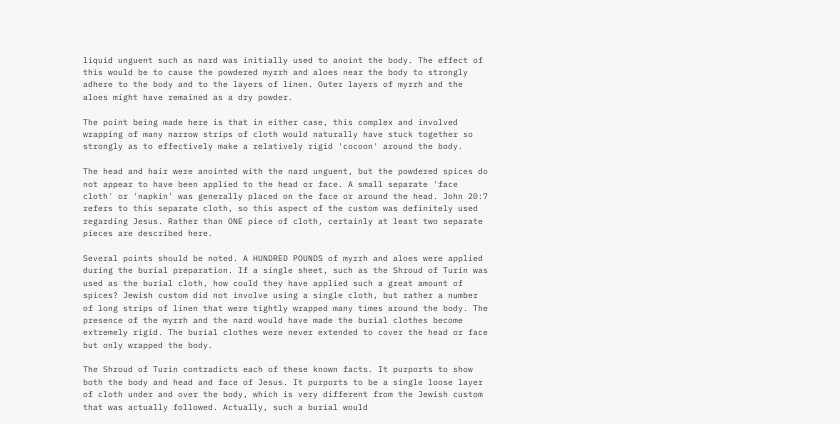liquid unguent such as nard was initially used to anoint the body. The effect of this would be to cause the powdered myrrh and aloes near the body to strongly adhere to the body and to the layers of linen. Outer layers of myrrh and the aloes might have remained as a dry powder.

The point being made here is that in either case, this complex and involved wrapping of many narrow strips of cloth would naturally have stuck together so strongly as to effectively make a relatively rigid 'cocoon' around the body.

The head and hair were anointed with the nard unguent, but the powdered spices do not appear to have been applied to the head or face. A small separate 'face cloth' or 'napkin' was generally placed on the face or around the head. John 20:7 refers to this separate cloth, so this aspect of the custom was definitely used regarding Jesus. Rather than ONE piece of cloth, certainly at least two separate pieces are described here.

Several points should be noted. A HUNDRED POUNDS of myrrh and aloes were applied during the burial preparation. If a single sheet, such as the Shroud of Turin was used as the burial cloth, how could they have applied such a great amount of spices? Jewish custom did not involve using a single cloth, but rather a number of long strips of linen that were tightly wrapped many times around the body. The presence of the myrrh and the nard would have made the burial clothes become extremely rigid. The burial clothes were never extended to cover the head or face but only wrapped the body.

The Shroud of Turin contradicts each of these known facts. It purports to show both the body and head and face of Jesus. It purports to be a single loose layer of cloth under and over the body, which is very different from the Jewish custom that was actually followed. Actually, such a burial would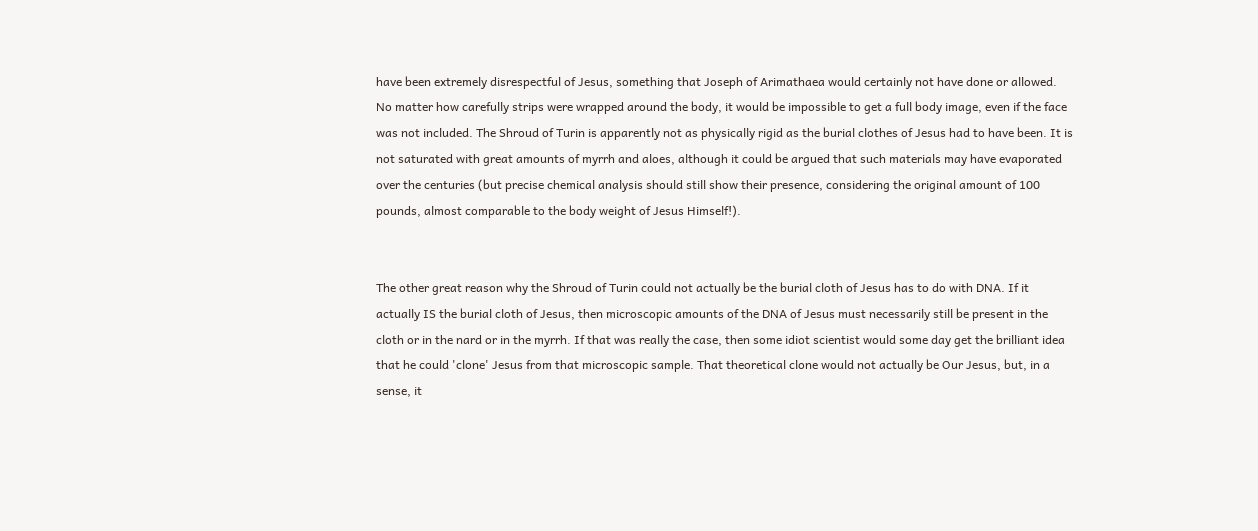have been extremely disrespectful of Jesus, something that Joseph of Arimathaea would certainly not have done or allowed. No matter how carefully strips were wrapped around the body, it would be impossible to get a full body image, even if the face was not included. The Shroud of Turin is apparently not as physically rigid as the burial clothes of Jesus had to have been. It is not saturated with great amounts of myrrh and aloes, although it could be argued that such materials may have evaporated over the centuries (but precise chemical analysis should still show their presence, considering the original amount of 100 pounds, almost comparable to the body weight of Jesus Himself!).


The other great reason why the Shroud of Turin could not actually be the burial cloth of Jesus has to do with DNA. If it actually IS the burial cloth of Jesus, then microscopic amounts of the DNA of Jesus must necessarily still be present in the cloth or in the nard or in the myrrh. If that was really the case, then some idiot scientist would some day get the brilliant idea that he could 'clone' Jesus from that microscopic sample. That theoretical clone would not actually be Our Jesus, but, in a sense, it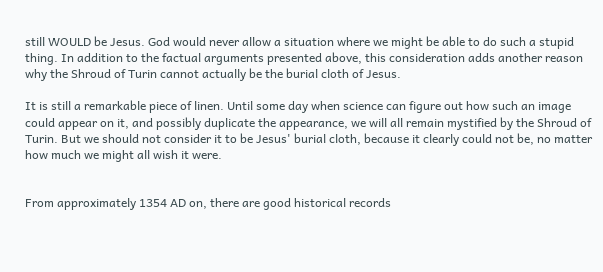still WOULD be Jesus. God would never allow a situation where we might be able to do such a stupid thing. In addition to the factual arguments presented above, this consideration adds another reason why the Shroud of Turin cannot actually be the burial cloth of Jesus.

It is still a remarkable piece of linen. Until some day when science can figure out how such an image could appear on it, and possibly duplicate the appearance, we will all remain mystified by the Shroud of Turin. But we should not consider it to be Jesus' burial cloth, because it clearly could not be, no matter how much we might all wish it were.


From approximately 1354 AD on, there are good historical records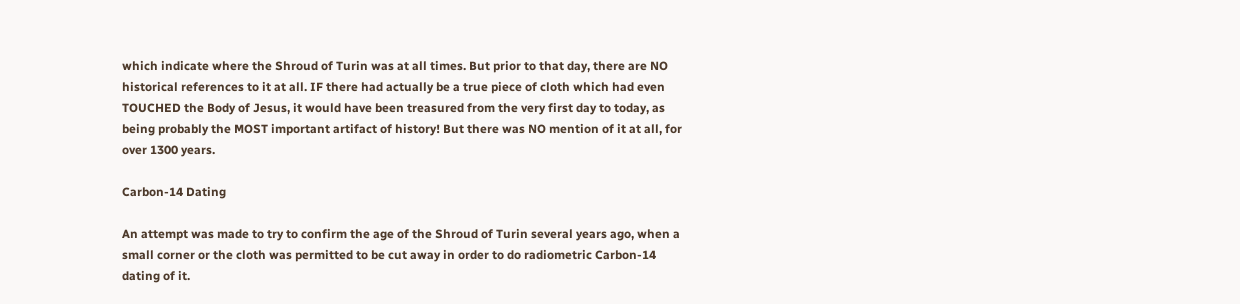which indicate where the Shroud of Turin was at all times. But prior to that day, there are NO historical references to it at all. IF there had actually be a true piece of cloth which had even TOUCHED the Body of Jesus, it would have been treasured from the very first day to today, as being probably the MOST important artifact of history! But there was NO mention of it at all, for over 1300 years.

Carbon-14 Dating

An attempt was made to try to confirm the age of the Shroud of Turin several years ago, when a small corner or the cloth was permitted to be cut away in order to do radiometric Carbon-14 dating of it.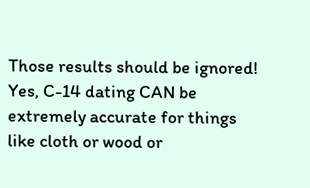Those results should be ignored! Yes, C-14 dating CAN be extremely accurate for things like cloth or wood or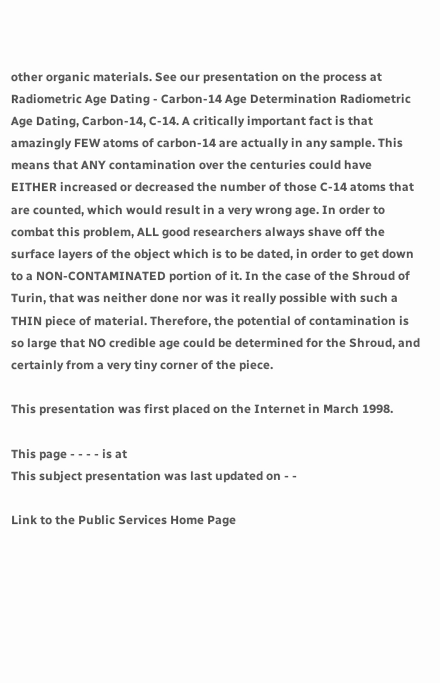other organic materials. See our presentation on the process at Radiometric Age Dating - Carbon-14 Age Determination Radiometric Age Dating, Carbon-14, C-14. A critically important fact is that amazingly FEW atoms of carbon-14 are actually in any sample. This means that ANY contamination over the centuries could have EITHER increased or decreased the number of those C-14 atoms that are counted, which would result in a very wrong age. In order to combat this problem, ALL good researchers always shave off the surface layers of the object which is to be dated, in order to get down to a NON-CONTAMINATED portion of it. In the case of the Shroud of Turin, that was neither done nor was it really possible with such a THIN piece of material. Therefore, the potential of contamination is so large that NO credible age could be determined for the Shroud, and certainly from a very tiny corner of the piece.

This presentation was first placed on the Internet in March 1998.

This page - - - - is at
This subject presentation was last updated on - -

Link to the Public Services Home Page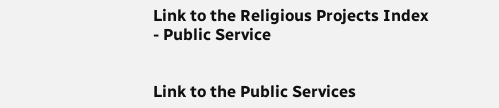Link to the Religious Projects Index - Public Service


Link to the Public Services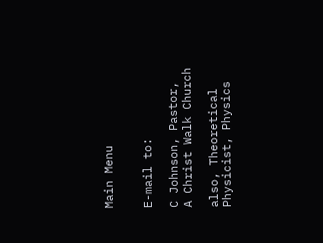Main Menu


E-mail to:

C Johnson, Pastor,
A Christ Walk Church

also, Theoretical Physicist, Physics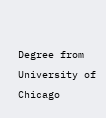Degree from University of Chicago